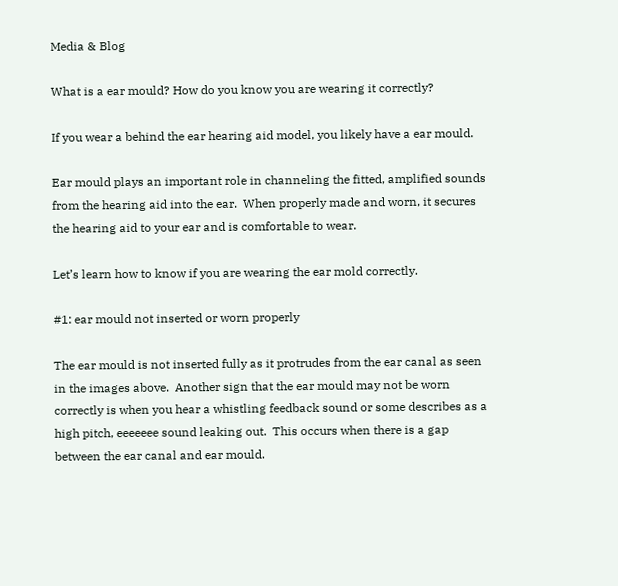Media & Blog

What is a ear mould? How do you know you are wearing it correctly?

If you wear a behind the ear hearing aid model, you likely have a ear mould.

Ear mould plays an important role in channeling the fitted, amplified sounds from the hearing aid into the ear.  When properly made and worn, it secures the hearing aid to your ear and is comfortable to wear.

Let’s learn how to know if you are wearing the ear mold correctly.

#1: ear mould not inserted or worn properly

The ear mould is not inserted fully as it protrudes from the ear canal as seen in the images above.  Another sign that the ear mould may not be worn correctly is when you hear a whistling feedback sound or some describes as a high pitch, eeeeeee sound leaking out.  This occurs when there is a gap between the ear canal and ear mould.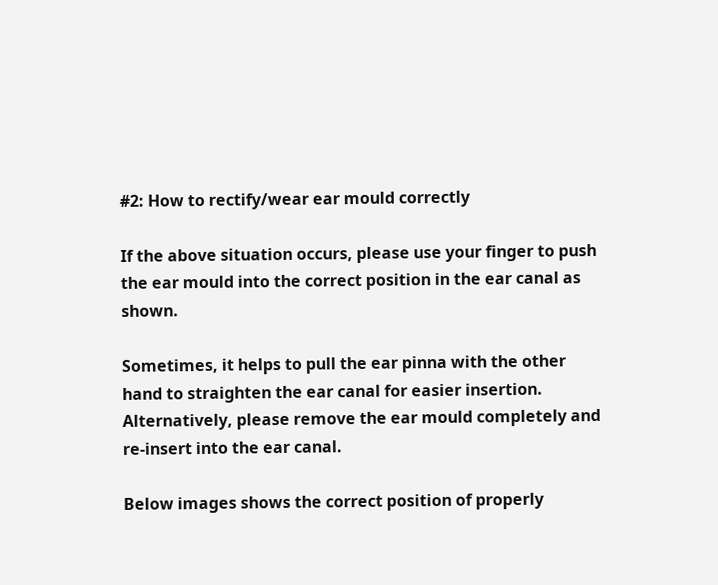#2: How to rectify/wear ear mould correctly

If the above situation occurs, please use your finger to push the ear mould into the correct position in the ear canal as shown.

Sometimes, it helps to pull the ear pinna with the other hand to straighten the ear canal for easier insertion.  Alternatively, please remove the ear mould completely and re-insert into the ear canal.

Below images shows the correct position of properly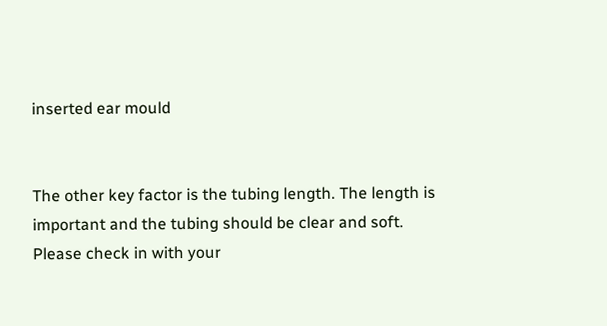inserted ear mould


The other key factor is the tubing length. The length is important and the tubing should be clear and soft.  Please check in with your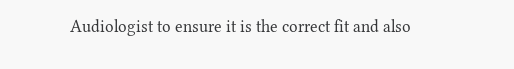Audiologist to ensure it is the correct fit and also